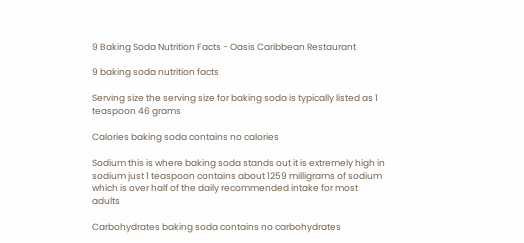9 Baking Soda Nutrition Facts - Oasis Caribbean Restaurant

9 baking soda nutrition facts

Serving size the serving size for baking soda is typically listed as 1 teaspoon 46 grams

Calories baking soda contains no calories

Sodium this is where baking soda stands out it is extremely high in sodium just 1 teaspoon contains about 1259 milligrams of sodium which is over half of the daily recommended intake for most adults

Carbohydrates baking soda contains no carbohydrates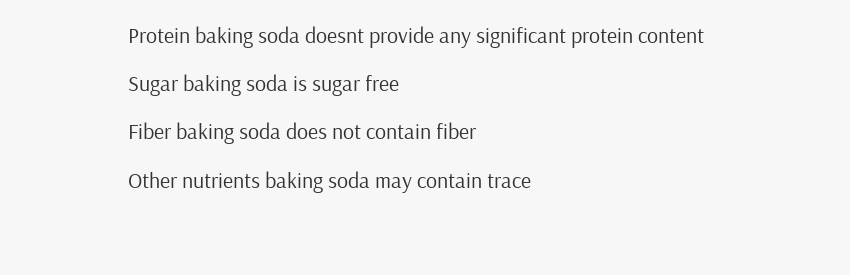Protein baking soda doesnt provide any significant protein content

Sugar baking soda is sugar free

Fiber baking soda does not contain fiber

Other nutrients baking soda may contain trace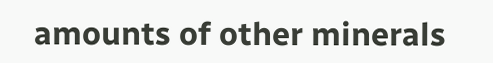amounts of other minerals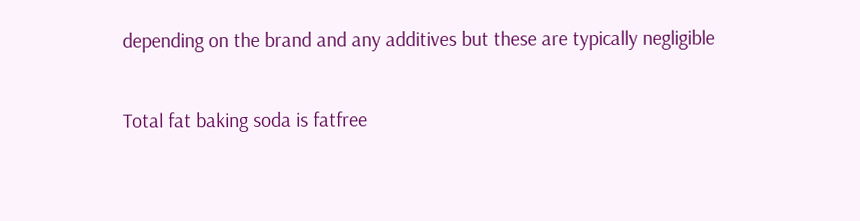depending on the brand and any additives but these are typically negligible

Total fat baking soda is fatfree